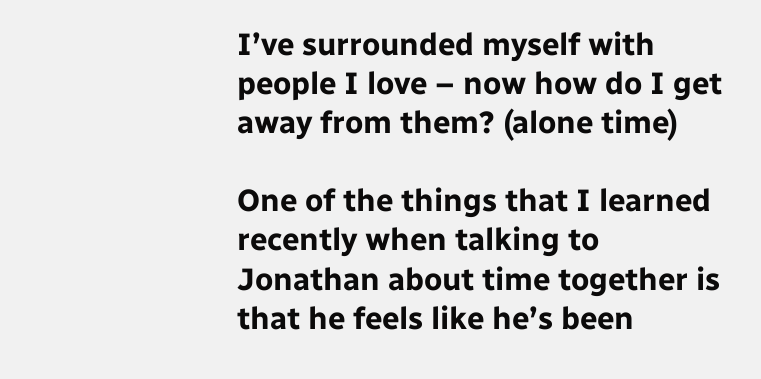I’ve surrounded myself with people I love – now how do I get away from them? (alone time)

One of the things that I learned recently when talking to Jonathan about time together is that he feels like he’s been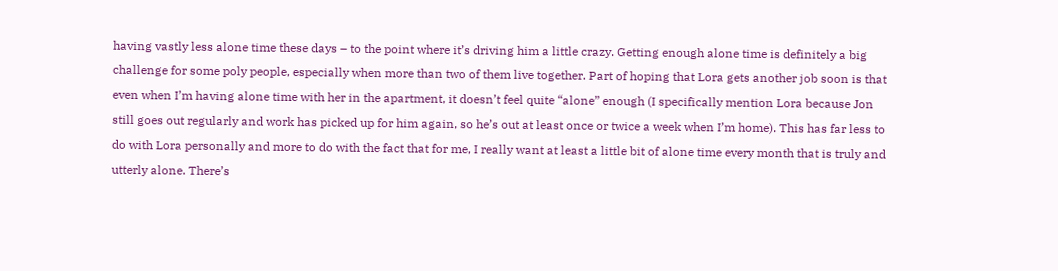having vastly less alone time these days – to the point where it’s driving him a little crazy. Getting enough alone time is definitely a big challenge for some poly people, especially when more than two of them live together. Part of hoping that Lora gets another job soon is that even when I’m having alone time with her in the apartment, it doesn’t feel quite “alone” enough (I specifically mention Lora because Jon still goes out regularly and work has picked up for him again, so he’s out at least once or twice a week when I’m home). This has far less to do with Lora personally and more to do with the fact that for me, I really want at least a little bit of alone time every month that is truly and utterly alone. There’s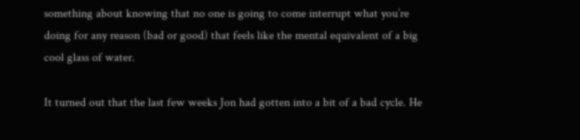something about knowing that no one is going to come interrupt what you’re doing for any reason (bad or good) that feels like the mental equivalent of a big cool glass of water.

It turned out that the last few weeks Jon had gotten into a bit of a bad cycle. He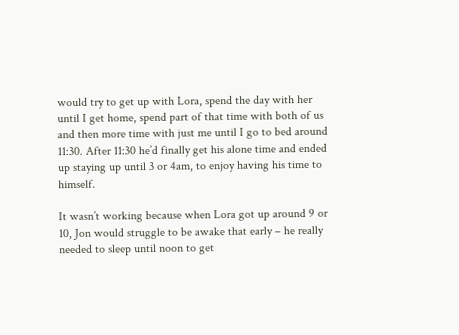would try to get up with Lora, spend the day with her until I get home, spend part of that time with both of us and then more time with just me until I go to bed around 11:30. After 11:30 he’d finally get his alone time and ended up staying up until 3 or 4am, to enjoy having his time to himself.

It wasn’t working because when Lora got up around 9 or 10, Jon would struggle to be awake that early – he really needed to sleep until noon to get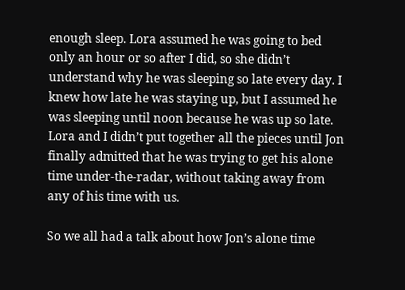enough sleep. Lora assumed he was going to bed only an hour or so after I did, so she didn’t understand why he was sleeping so late every day. I knew how late he was staying up, but I assumed he was sleeping until noon because he was up so late. Lora and I didn’t put together all the pieces until Jon finally admitted that he was trying to get his alone time under-the-radar, without taking away from any of his time with us.

So we all had a talk about how Jon’s alone time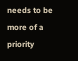needs to be more of a priority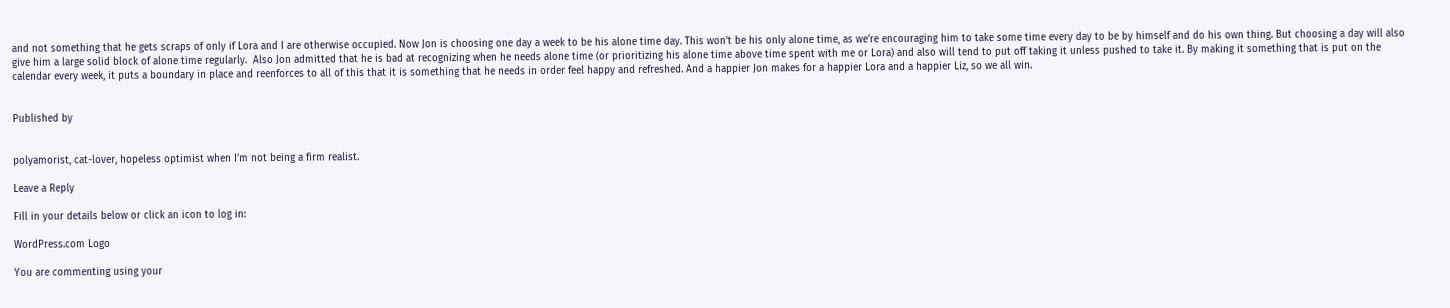and not something that he gets scraps of only if Lora and I are otherwise occupied. Now Jon is choosing one day a week to be his alone time day. This won’t be his only alone time, as we’re encouraging him to take some time every day to be by himself and do his own thing. But choosing a day will also give him a large solid block of alone time regularly.  Also Jon admitted that he is bad at recognizing when he needs alone time (or prioritizing his alone time above time spent with me or Lora) and also will tend to put off taking it unless pushed to take it. By making it something that is put on the calendar every week, it puts a boundary in place and reenforces to all of this that it is something that he needs in order feel happy and refreshed. And a happier Jon makes for a happier Lora and a happier Liz, so we all win.


Published by


polyamorist, cat-lover, hopeless optimist when I'm not being a firm realist.

Leave a Reply

Fill in your details below or click an icon to log in:

WordPress.com Logo

You are commenting using your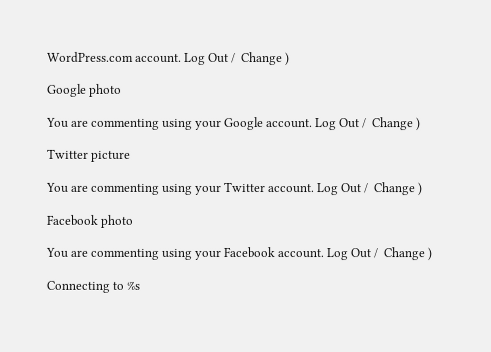WordPress.com account. Log Out /  Change )

Google photo

You are commenting using your Google account. Log Out /  Change )

Twitter picture

You are commenting using your Twitter account. Log Out /  Change )

Facebook photo

You are commenting using your Facebook account. Log Out /  Change )

Connecting to %s